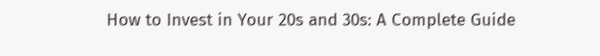How to Invest in Your 20s and 30s: A Complete Guide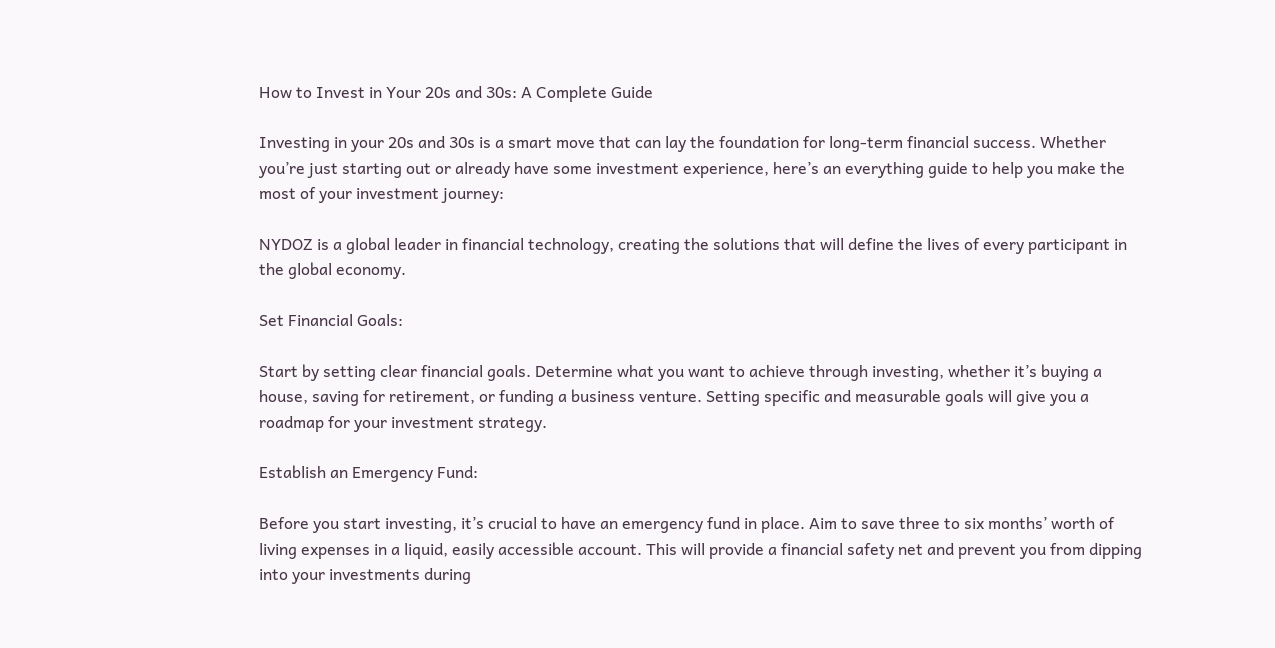How to Invest in Your 20s and 30s: A Complete Guide

Investing in your 20s and 30s is a smart move that can lay the foundation for long-term financial success. Whether you’re just starting out or already have some investment experience, here’s an everything guide to help you make the most of your investment journey:

NYDOZ is a global leader in financial technology, creating the solutions that will define the lives of every participant in the global economy.

Set Financial Goals:

Start by setting clear financial goals. Determine what you want to achieve through investing, whether it’s buying a house, saving for retirement, or funding a business venture. Setting specific and measurable goals will give you a roadmap for your investment strategy.

Establish an Emergency Fund:

Before you start investing, it’s crucial to have an emergency fund in place. Aim to save three to six months’ worth of living expenses in a liquid, easily accessible account. This will provide a financial safety net and prevent you from dipping into your investments during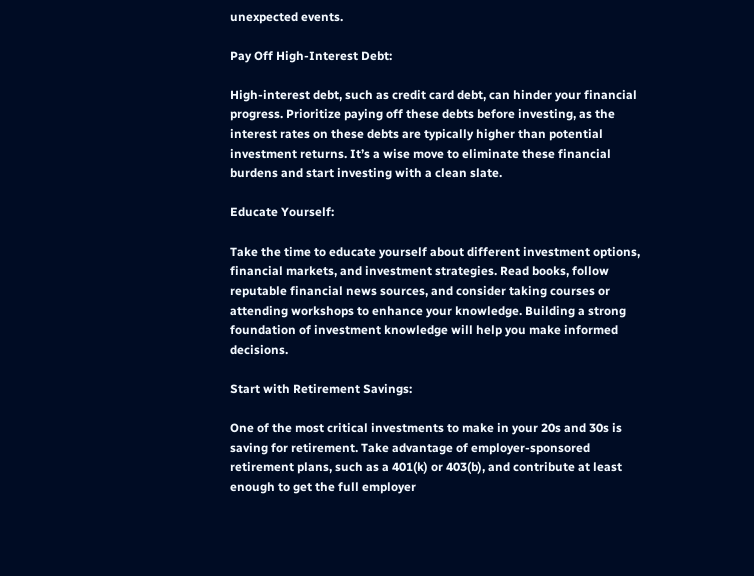unexpected events.

Pay Off High-Interest Debt:

High-interest debt, such as credit card debt, can hinder your financial progress. Prioritize paying off these debts before investing, as the interest rates on these debts are typically higher than potential investment returns. It’s a wise move to eliminate these financial burdens and start investing with a clean slate.

Educate Yourself:

Take the time to educate yourself about different investment options, financial markets, and investment strategies. Read books, follow reputable financial news sources, and consider taking courses or attending workshops to enhance your knowledge. Building a strong foundation of investment knowledge will help you make informed decisions.

Start with Retirement Savings:

One of the most critical investments to make in your 20s and 30s is saving for retirement. Take advantage of employer-sponsored retirement plans, such as a 401(k) or 403(b), and contribute at least enough to get the full employer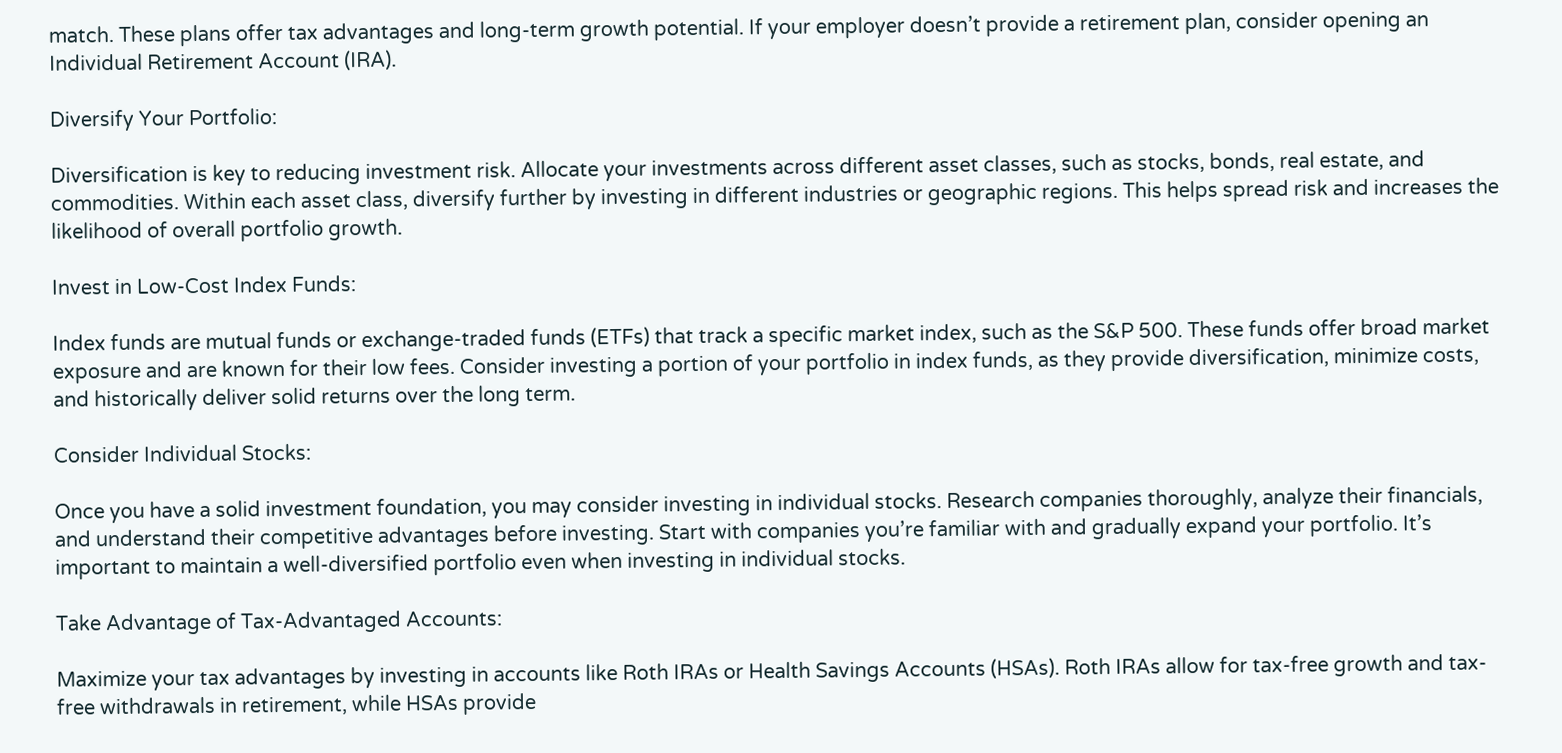match. These plans offer tax advantages and long-term growth potential. If your employer doesn’t provide a retirement plan, consider opening an Individual Retirement Account (IRA).

Diversify Your Portfolio:

Diversification is key to reducing investment risk. Allocate your investments across different asset classes, such as stocks, bonds, real estate, and commodities. Within each asset class, diversify further by investing in different industries or geographic regions. This helps spread risk and increases the likelihood of overall portfolio growth.

Invest in Low-Cost Index Funds:

Index funds are mutual funds or exchange-traded funds (ETFs) that track a specific market index, such as the S&P 500. These funds offer broad market exposure and are known for their low fees. Consider investing a portion of your portfolio in index funds, as they provide diversification, minimize costs, and historically deliver solid returns over the long term.

Consider Individual Stocks:

Once you have a solid investment foundation, you may consider investing in individual stocks. Research companies thoroughly, analyze their financials, and understand their competitive advantages before investing. Start with companies you’re familiar with and gradually expand your portfolio. It’s important to maintain a well-diversified portfolio even when investing in individual stocks.

Take Advantage of Tax-Advantaged Accounts:

Maximize your tax advantages by investing in accounts like Roth IRAs or Health Savings Accounts (HSAs). Roth IRAs allow for tax-free growth and tax-free withdrawals in retirement, while HSAs provide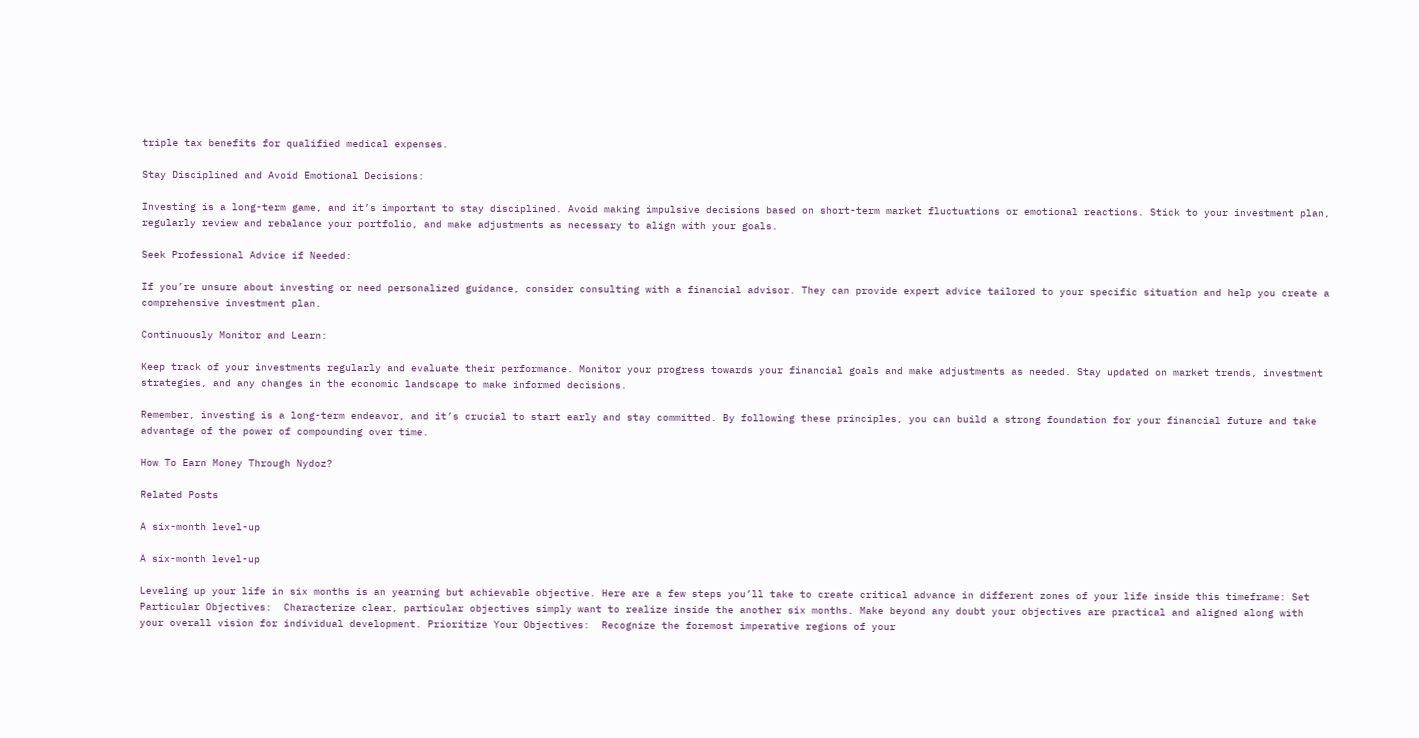triple tax benefits for qualified medical expenses.

Stay Disciplined and Avoid Emotional Decisions:

Investing is a long-term game, and it’s important to stay disciplined. Avoid making impulsive decisions based on short-term market fluctuations or emotional reactions. Stick to your investment plan, regularly review and rebalance your portfolio, and make adjustments as necessary to align with your goals.

Seek Professional Advice if Needed:

If you’re unsure about investing or need personalized guidance, consider consulting with a financial advisor. They can provide expert advice tailored to your specific situation and help you create a comprehensive investment plan.

Continuously Monitor and Learn:

Keep track of your investments regularly and evaluate their performance. Monitor your progress towards your financial goals and make adjustments as needed. Stay updated on market trends, investment strategies, and any changes in the economic landscape to make informed decisions.

Remember, investing is a long-term endeavor, and it’s crucial to start early and stay committed. By following these principles, you can build a strong foundation for your financial future and take advantage of the power of compounding over time.

How To Earn Money Through Nydoz?

Related Posts

A six-month level-up

A six-month level-up

Leveling up your life in six months is an yearning but achievable objective. Here are a few steps you’ll take to create critical advance in different zones of your life inside this timeframe: Set Particular Objectives:  Characterize clear, particular objectives simply want to realize inside the another six months. Make beyond any doubt your objectives are practical and aligned along with your overall vision for individual development. Prioritize Your Objectives:  Recognize the foremost imperative regions of your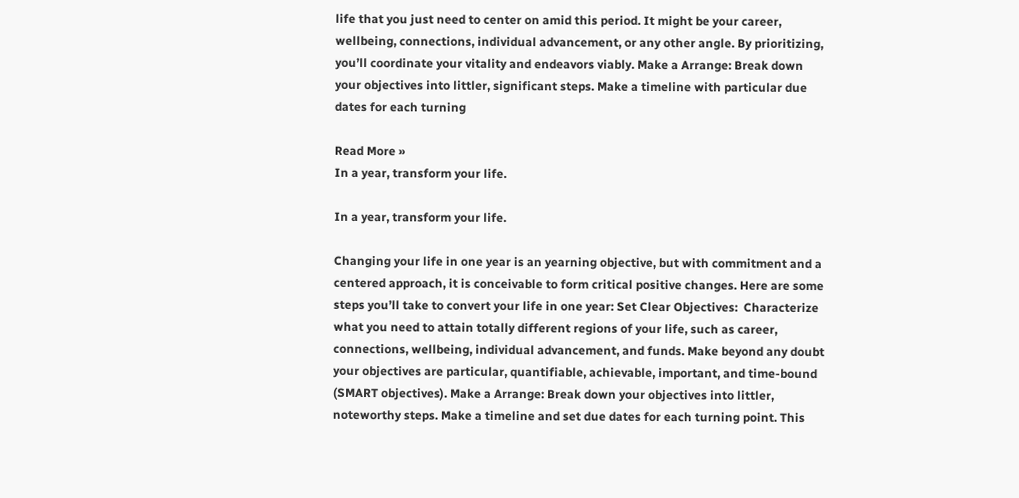life that you just need to center on amid this period. It might be your career, wellbeing, connections, individual advancement, or any other angle. By prioritizing, you’ll coordinate your vitality and endeavors viably. Make a Arrange: Break down your objectives into littler, significant steps. Make a timeline with particular due dates for each turning

Read More »
In a year, transform your life.

In a year, transform your life.

Changing your life in one year is an yearning objective, but with commitment and a centered approach, it is conceivable to form critical positive changes. Here are some steps you’ll take to convert your life in one year: Set Clear Objectives:  Characterize what you need to attain totally different regions of your life, such as career, connections, wellbeing, individual advancement, and funds. Make beyond any doubt your objectives are particular, quantifiable, achievable, important, and time-bound (SMART objectives). Make a Arrange: Break down your objectives into littler, noteworthy steps. Make a timeline and set due dates for each turning point. This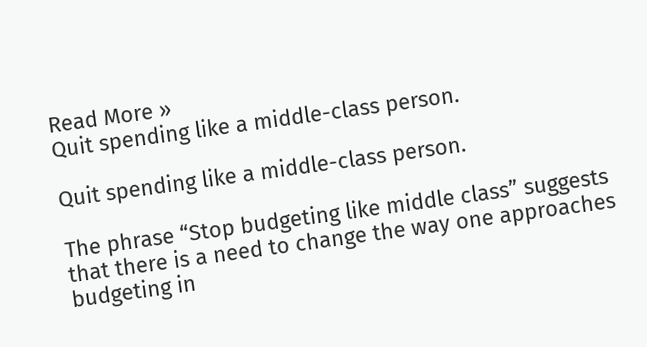Read More »
Quit spending like a middle-class person.

Quit spending like a middle-class person.

The phrase “Stop budgeting like middle class” suggests that there is a need to change the way one approaches budgeting in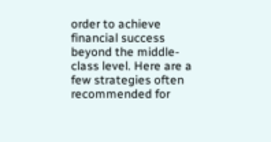order to achieve financial success beyond the middle-class level. Here are a few strategies often recommended for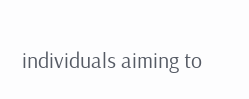individuals aiming to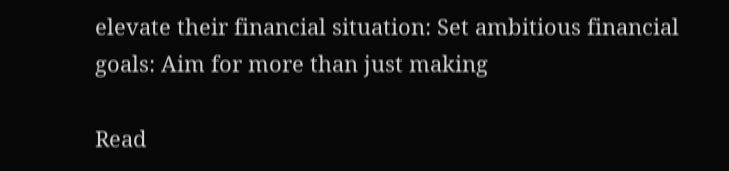elevate their financial situation: Set ambitious financial goals: Aim for more than just making

Read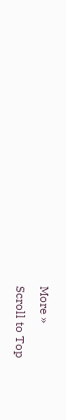More »
Scroll to Top